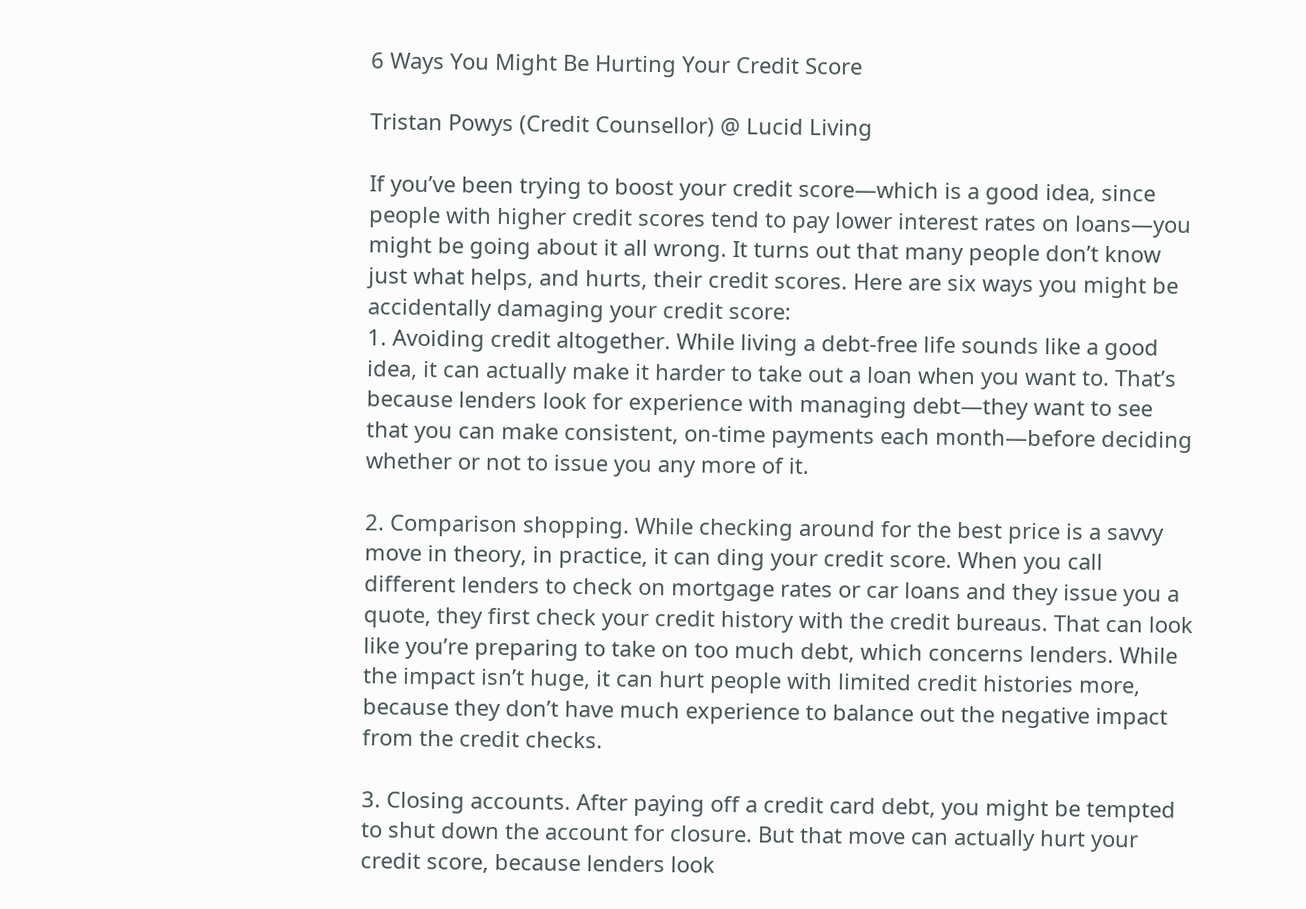6 Ways You Might Be Hurting Your Credit Score

Tristan Powys (Credit Counsellor) @ Lucid Living

If you’ve been trying to boost your credit score—which is a good idea, since people with higher credit scores tend to pay lower interest rates on loans—you might be going about it all wrong. It turns out that many people don’t know just what helps, and hurts, their credit scores. Here are six ways you might be accidentally damaging your credit score:
1. Avoiding credit altogether. While living a debt-free life sounds like a good idea, it can actually make it harder to take out a loan when you want to. That’s because lenders look for experience with managing debt—they want to see that you can make consistent, on-time payments each month—before deciding whether or not to issue you any more of it.

2. Comparison shopping. While checking around for the best price is a savvy move in theory, in practice, it can ding your credit score. When you call different lenders to check on mortgage rates or car loans and they issue you a quote, they first check your credit history with the credit bureaus. That can look like you’re preparing to take on too much debt, which concerns lenders. While the impact isn’t huge, it can hurt people with limited credit histories more, because they don’t have much experience to balance out the negative impact from the credit checks.

3. Closing accounts. After paying off a credit card debt, you might be tempted to shut down the account for closure. But that move can actually hurt your credit score, because lenders look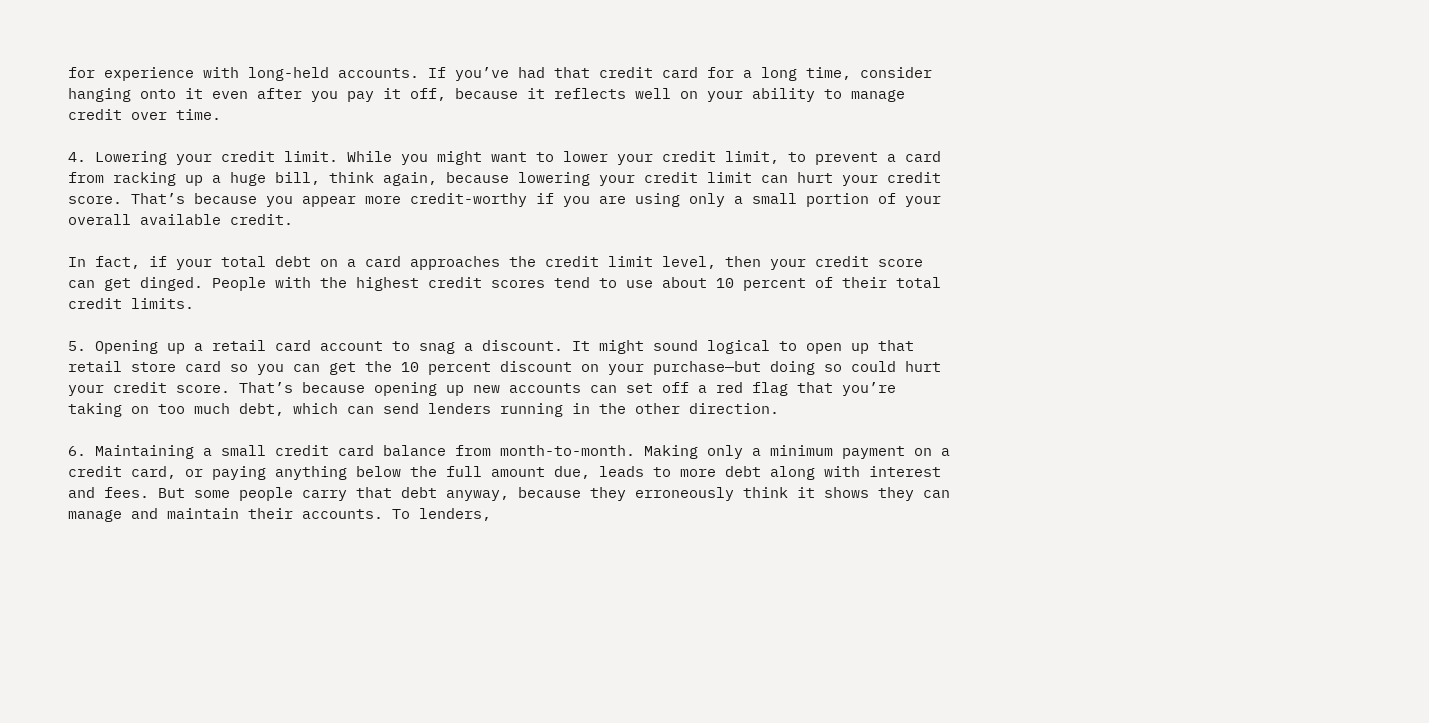for experience with long-held accounts. If you’ve had that credit card for a long time, consider hanging onto it even after you pay it off, because it reflects well on your ability to manage credit over time.

4. Lowering your credit limit. While you might want to lower your credit limit, to prevent a card from racking up a huge bill, think again, because lowering your credit limit can hurt your credit score. That’s because you appear more credit-worthy if you are using only a small portion of your overall available credit.

In fact, if your total debt on a card approaches the credit limit level, then your credit score can get dinged. People with the highest credit scores tend to use about 10 percent of their total credit limits.

5. Opening up a retail card account to snag a discount. It might sound logical to open up that retail store card so you can get the 10 percent discount on your purchase—but doing so could hurt your credit score. That’s because opening up new accounts can set off a red flag that you’re taking on too much debt, which can send lenders running in the other direction.

6. Maintaining a small credit card balance from month-to-month. Making only a minimum payment on a credit card, or paying anything below the full amount due, leads to more debt along with interest and fees. But some people carry that debt anyway, because they erroneously think it shows they can manage and maintain their accounts. To lenders,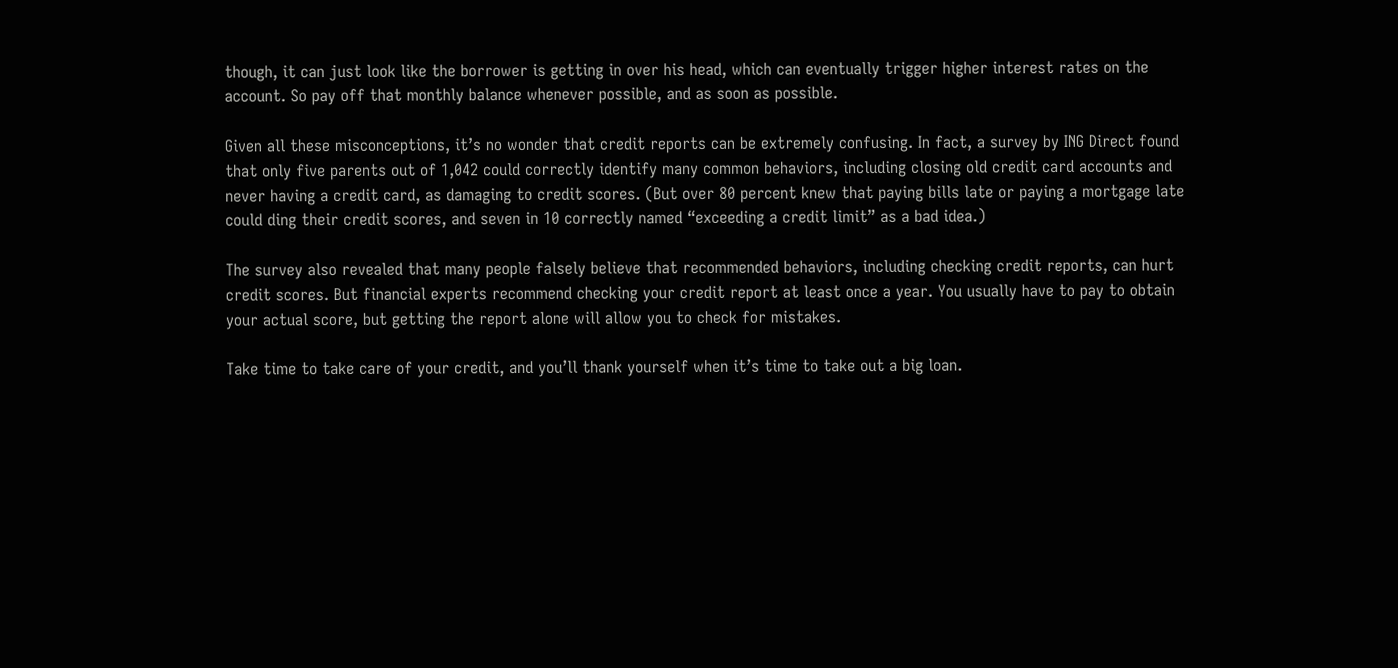though, it can just look like the borrower is getting in over his head, which can eventually trigger higher interest rates on the account. So pay off that monthly balance whenever possible, and as soon as possible.

Given all these misconceptions, it’s no wonder that credit reports can be extremely confusing. In fact, a survey by ING Direct found that only five parents out of 1,042 could correctly identify many common behaviors, including closing old credit card accounts and never having a credit card, as damaging to credit scores. (But over 80 percent knew that paying bills late or paying a mortgage late could ding their credit scores, and seven in 10 correctly named “exceeding a credit limit” as a bad idea.)

The survey also revealed that many people falsely believe that recommended behaviors, including checking credit reports, can hurt credit scores. But financial experts recommend checking your credit report at least once a year. You usually have to pay to obtain your actual score, but getting the report alone will allow you to check for mistakes.

Take time to take care of your credit, and you’ll thank yourself when it’s time to take out a big loan.